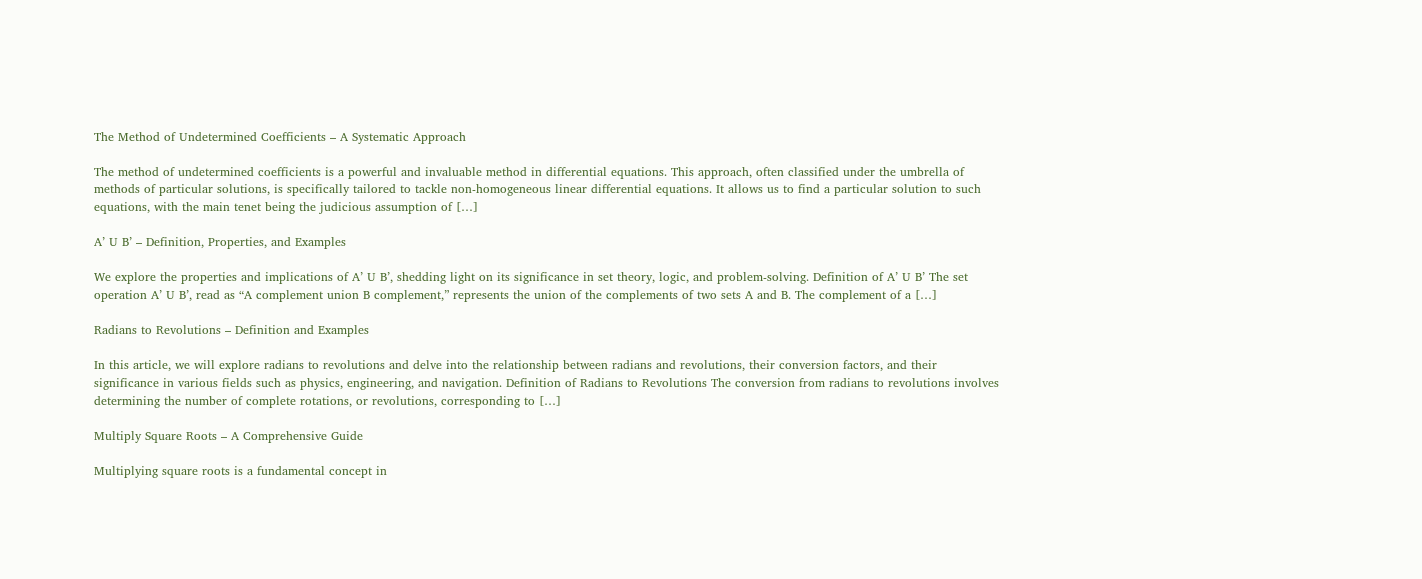The Method of Undetermined Coefficients – A Systematic Approach

The method of undetermined coefficients is a powerful and invaluable method in differential equations. This approach, often classified under the umbrella of methods of particular solutions, is specifically tailored to tackle non-homogeneous linear differential equations. It allows us to find a particular solution to such equations, with the main tenet being the judicious assumption of […]

A’ U B’ – Definition, Properties, and Examples

We explore the properties and implications of A’ U B’, shedding light on its significance in set theory, logic, and problem-solving. Definition of A’ U B’ The set operation A’ U B’, read as “A complement union B complement,” represents the union of the complements of two sets A and B. The complement of a […]

Radians to Revolutions – Definition and Examples

In this article, we will explore radians to revolutions and delve into the relationship between radians and revolutions, their conversion factors, and their significance in various fields such as physics, engineering, and navigation. Definition of Radians to Revolutions The conversion from radians to revolutions involves determining the number of complete rotations, or revolutions, corresponding to […]

Multiply Square Roots – A Comprehensive Guide

Multiplying square roots is a fundamental concept in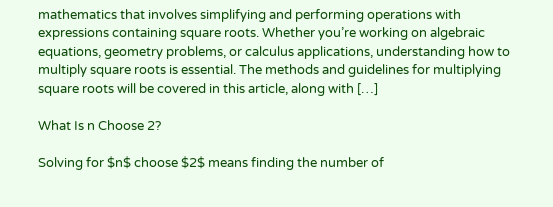mathematics that involves simplifying and performing operations with expressions containing square roots. Whether you’re working on algebraic equations, geometry problems, or calculus applications, understanding how to multiply square roots is essential. The methods and guidelines for multiplying square roots will be covered in this article, along with […]

What Is n Choose 2?

Solving for $n$ choose $2$ means finding the number of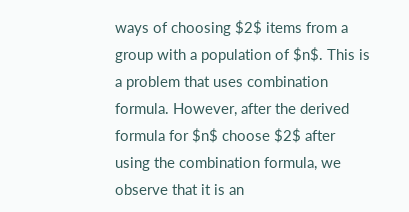ways of choosing $2$ items from a group with a population of $n$. This is a problem that uses combination formula. However, after the derived formula for $n$ choose $2$ after using the combination formula, we observe that it is an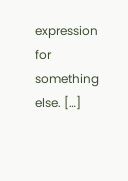expression for something else. […]